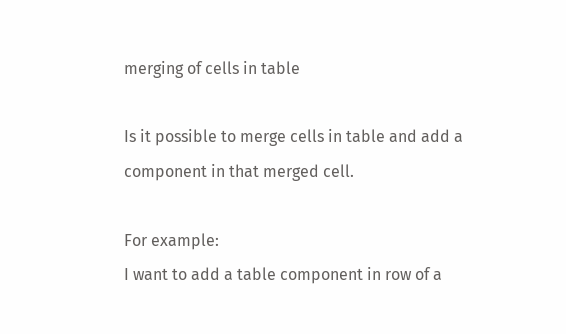merging of cells in table

Is it possible to merge cells in table and add a component in that merged cell.

For example:
I want to add a table component in row of a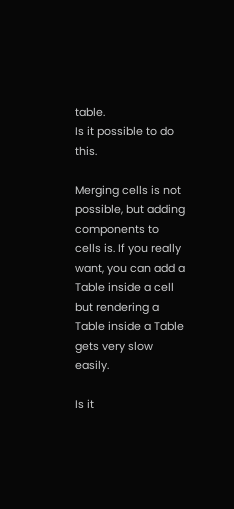table.
Is it possible to do this.

Merging cells is not possible, but adding components to cells is. If you really want, you can add a Table inside a cell but rendering a Table inside a Table gets very slow easily.

Is it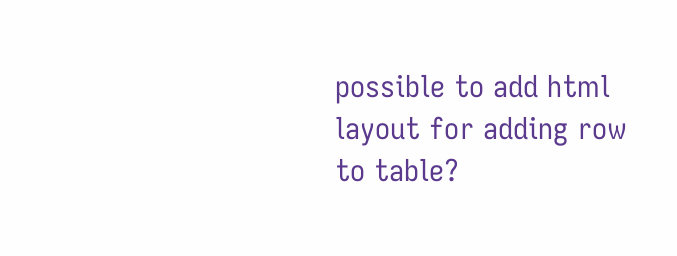possible to add html layout for adding row to table?